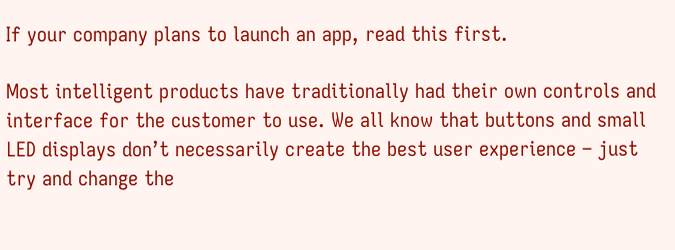If your company plans to launch an app, read this first.

Most intelligent products have traditionally had their own controls and interface for the customer to use. We all know that buttons and small LED displays don’t necessarily create the best user experience – just try and change the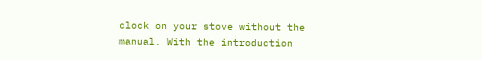clock on your stove without the manual. With the introduction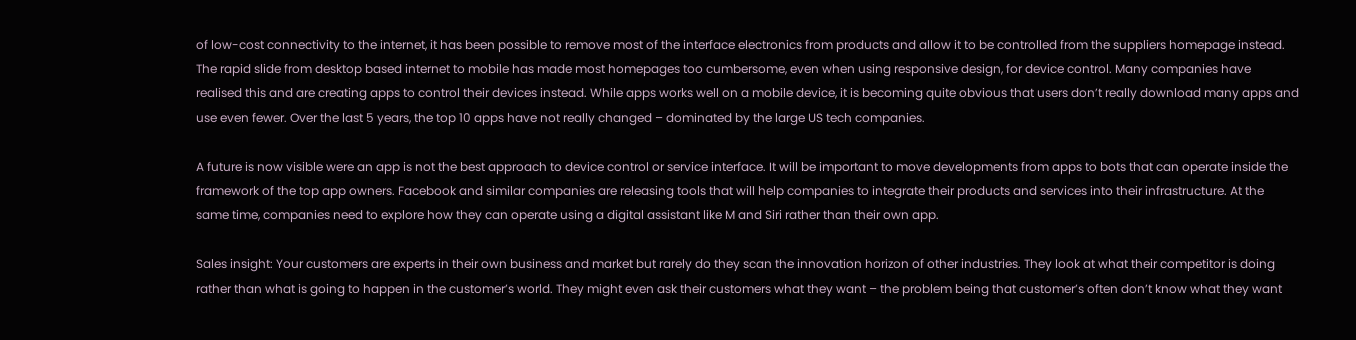of low-cost connectivity to the internet, it has been possible to remove most of the interface electronics from products and allow it to be controlled from the suppliers homepage instead. The rapid slide from desktop based internet to mobile has made most homepages too cumbersome, even when using responsive design, for device control. Many companies have realised this and are creating apps to control their devices instead. While apps works well on a mobile device, it is becoming quite obvious that users don’t really download many apps and use even fewer. Over the last 5 years, the top 10 apps have not really changed – dominated by the large US tech companies.

A future is now visible were an app is not the best approach to device control or service interface. It will be important to move developments from apps to bots that can operate inside the framework of the top app owners. Facebook and similar companies are releasing tools that will help companies to integrate their products and services into their infrastructure. At the same time, companies need to explore how they can operate using a digital assistant like M and Siri rather than their own app.

Sales insight: Your customers are experts in their own business and market but rarely do they scan the innovation horizon of other industries. They look at what their competitor is doing rather than what is going to happen in the customer’s world. They might even ask their customers what they want – the problem being that customer’s often don’t know what they want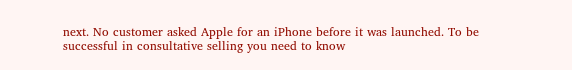next. No customer asked Apple for an iPhone before it was launched. To be successful in consultative selling you need to know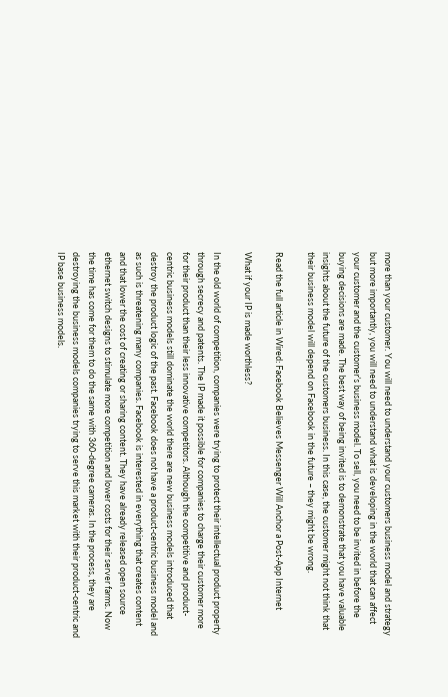more than your customer. You will need to understand your customers business model and strategy but more importantly, you will need to understand what is developing in the world that can affect your customer and the customer’s business model. To sell, you need to be invited in before the buying decisions are made. The best way of being invited is to demonstrate that you have valuable insights about the future of the customers business. In this case, the customer might not think that their business model will depend on Facebook in the future – they might be wrong.

Read the full article in Wired: Facebook Believes Messenger Will Anchor a Post-App Internet

What if your IP is made worthless?

In the old world of competition, companies were trying to protect their intellectual product property through secrecy and patents. The IP made it possible for companies to charge their customer more for their product than their less innovative competitors. Although the competitive and product-centric business models still dominate the world there are new business models introduced that destroy the product logic of the past. Facebook does not have a product-centric business model and as such is threatening many companies. Facebook is interested in everything that creates content and that lower the cost of creating or sharing content. They have already released open source ethernet switch designs to stimulate more competition and lower costs for their server farms. Now the time has come for them to do the same with 360-degree cameras. In the process, they are destroying the business models companies trying to serve this market with their product-centric and IP base business models.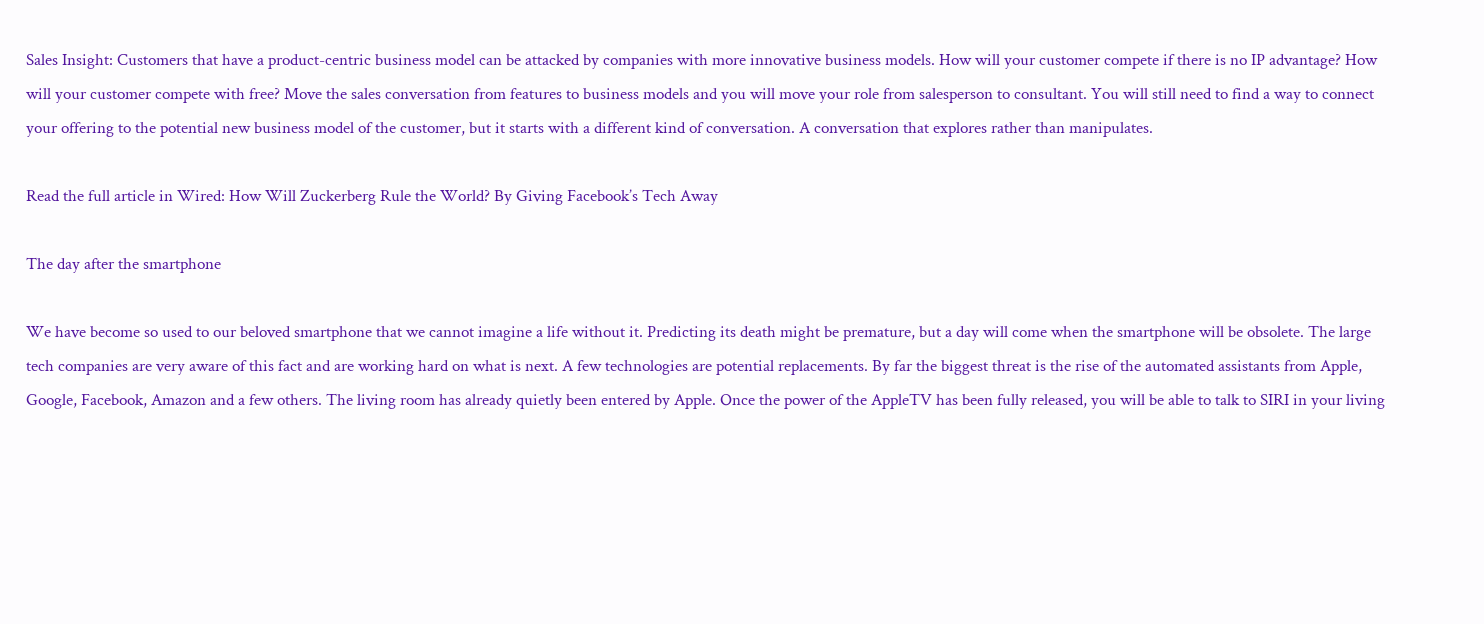Sales Insight: Customers that have a product-centric business model can be attacked by companies with more innovative business models. How will your customer compete if there is no IP advantage? How will your customer compete with free? Move the sales conversation from features to business models and you will move your role from salesperson to consultant. You will still need to find a way to connect your offering to the potential new business model of the customer, but it starts with a different kind of conversation. A conversation that explores rather than manipulates.

Read the full article in Wired: How Will Zuckerberg Rule the World? By Giving Facebook’s Tech Away

The day after the smartphone

We have become so used to our beloved smartphone that we cannot imagine a life without it. Predicting its death might be premature, but a day will come when the smartphone will be obsolete. The large tech companies are very aware of this fact and are working hard on what is next. A few technologies are potential replacements. By far the biggest threat is the rise of the automated assistants from Apple, Google, Facebook, Amazon and a few others. The living room has already quietly been entered by Apple. Once the power of the AppleTV has been fully released, you will be able to talk to SIRI in your living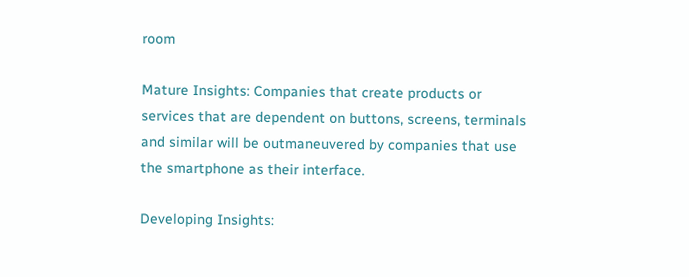room

Mature Insights: Companies that create products or services that are dependent on buttons, screens, terminals and similar will be outmaneuvered by companies that use the smartphone as their interface.

Developing Insights: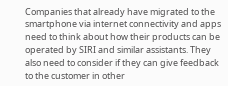Companies that already have migrated to the smartphone via internet connectivity and apps need to think about how their products can be operated by SIRI and similar assistants. They also need to consider if they can give feedback to the customer in other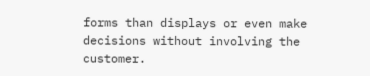forms than displays or even make decisions without involving the customer.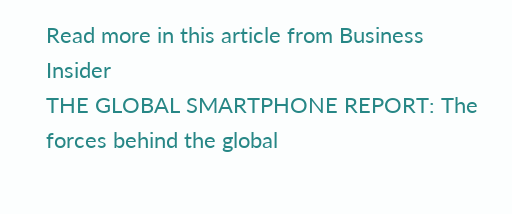Read more in this article from Business Insider
THE GLOBAL SMARTPHONE REPORT: The forces behind the global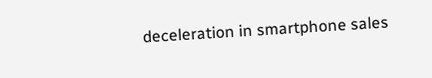deceleration in smartphone sales